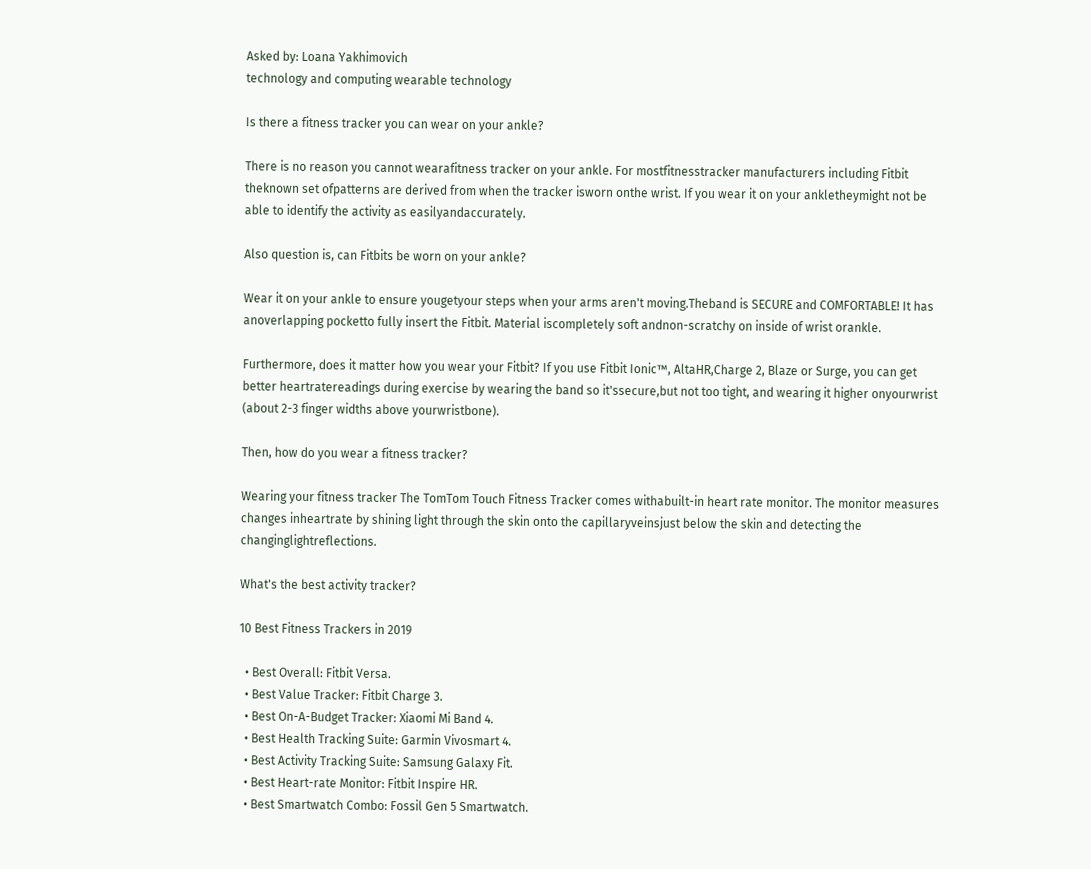Asked by: Loana Yakhimovich
technology and computing wearable technology

Is there a fitness tracker you can wear on your ankle?

There is no reason you cannot wearafitness tracker on your ankle. For mostfitnesstracker manufacturers including Fitbit theknown set ofpatterns are derived from when the tracker isworn onthe wrist. If you wear it on your ankletheymight not be able to identify the activity as easilyandaccurately.

Also question is, can Fitbits be worn on your ankle?

Wear it on your ankle to ensure yougetyour steps when your arms aren't moving.Theband is SECURE and COMFORTABLE! It has anoverlapping pocketto fully insert the Fitbit. Material iscompletely soft andnon-scratchy on inside of wrist orankle.

Furthermore, does it matter how you wear your Fitbit? If you use Fitbit Ionic™, AltaHR,Charge 2, Blaze or Surge, you can get better heartratereadings during exercise by wearing the band so it'ssecure,but not too tight, and wearing it higher onyourwrist (about 2-3 finger widths above yourwristbone).

Then, how do you wear a fitness tracker?

Wearing your fitness tracker The TomTom Touch Fitness Tracker comes withabuilt-in heart rate monitor. The monitor measures changes inheartrate by shining light through the skin onto the capillaryveinsjust below the skin and detecting the changinglightreflections.

What's the best activity tracker?

10 Best Fitness Trackers in 2019

  • Best Overall: Fitbit Versa.
  • Best Value Tracker: Fitbit Charge 3.
  • Best On-A-Budget Tracker: Xiaomi Mi Band 4.
  • Best Health Tracking Suite: Garmin Vivosmart 4.
  • Best Activity Tracking Suite: Samsung Galaxy Fit.
  • Best Heart-rate Monitor: Fitbit Inspire HR.
  • Best Smartwatch Combo: Fossil Gen 5 Smartwatch.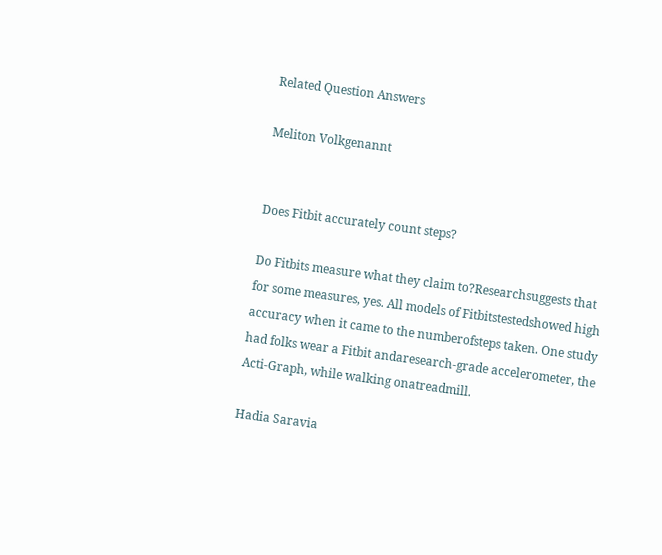Related Question Answers

Meliton Volkgenannt


Does Fitbit accurately count steps?

Do Fitbits measure what they claim to?Researchsuggests that for some measures, yes. All models of Fitbitstestedshowed high accuracy when it came to the numberofsteps taken. One study had folks wear a Fitbit andaresearch-grade accelerometer, the Acti-Graph, while walking onatreadmill.

Hadia Saravia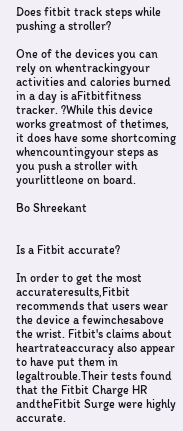Does fitbit track steps while pushing a stroller?

One of the devices you can rely on whentrackingyour activities and calories burned in a day is aFitbitfitness tracker. ?While this device works greatmost of thetimes, it does have some shortcoming whencountingyour steps as you push a stroller with yourlittleone on board.

Bo Shreekant


Is a Fitbit accurate?

In order to get the most accurateresults,Fitbit recommends that users wear the device a fewinchesabove the wrist. Fitbit's claims about heartrateaccuracy also appear to have put them in legaltrouble.Their tests found that the Fitbit Charge HR andtheFitbit Surge were highly accurate.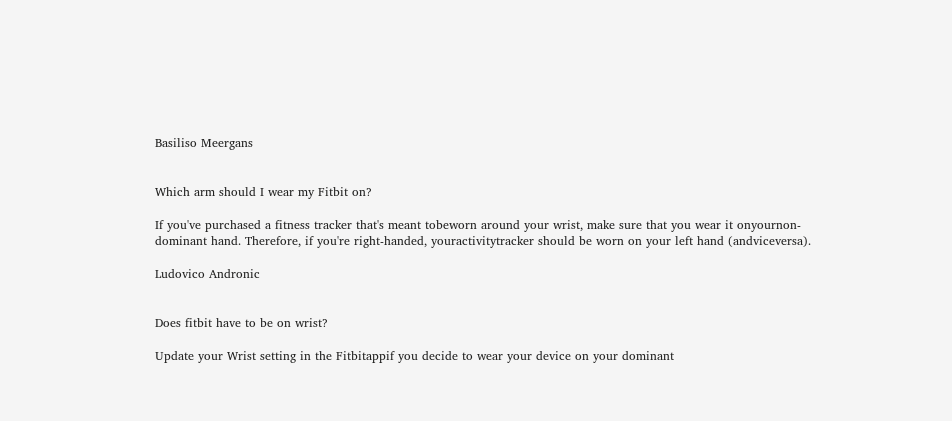Basiliso Meergans


Which arm should I wear my Fitbit on?

If you've purchased a fitness tracker that's meant tobeworn around your wrist, make sure that you wear it onyournon-dominant hand. Therefore, if you're right-handed, youractivitytracker should be worn on your left hand (andviceversa).

Ludovico Andronic


Does fitbit have to be on wrist?

Update your Wrist setting in the Fitbitappif you decide to wear your device on your dominant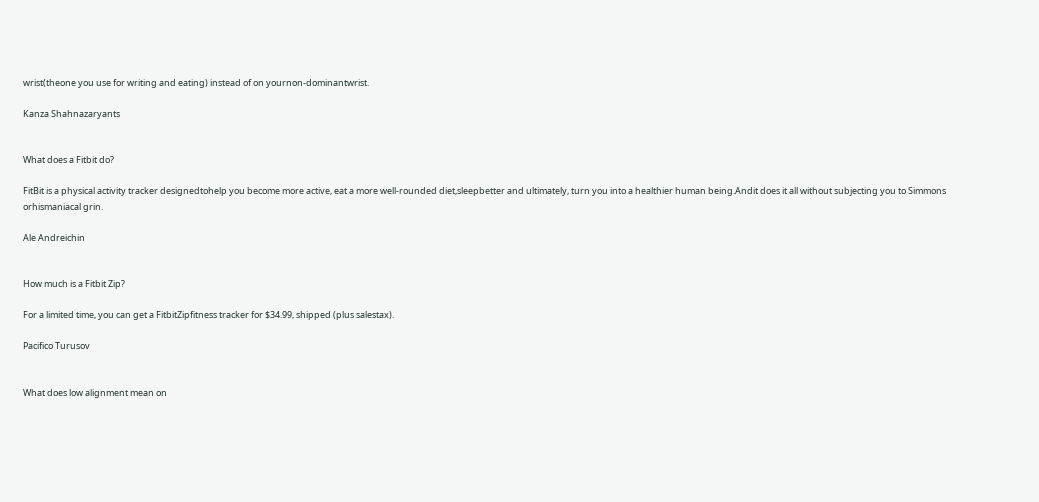wrist(theone you use for writing and eating) instead of on yournon-dominantwrist.

Kanza Shahnazaryants


What does a Fitbit do?

FitBit is a physical activity tracker designedtohelp you become more active, eat a more well-rounded diet,sleepbetter and ultimately, turn you into a healthier human being.Andit does it all without subjecting you to Simmons orhismaniacal grin.

Ale Andreichin


How much is a Fitbit Zip?

For a limited time, you can get a FitbitZipfitness tracker for $34.99, shipped (plus salestax).

Pacifico Turusov


What does low alignment mean on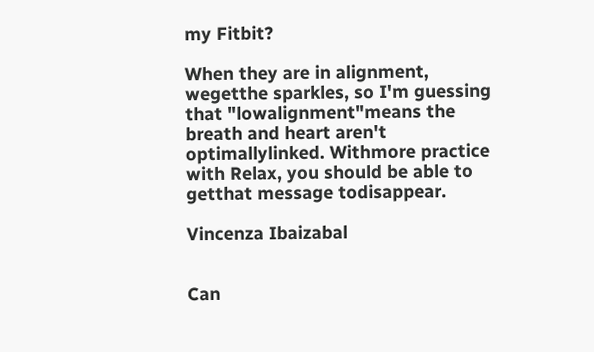my Fitbit?

When they are in alignment, wegetthe sparkles, so I'm guessing that "lowalignment"means the breath and heart aren't optimallylinked. Withmore practice with Relax, you should be able to getthat message todisappear.

Vincenza Ibaizabal


Can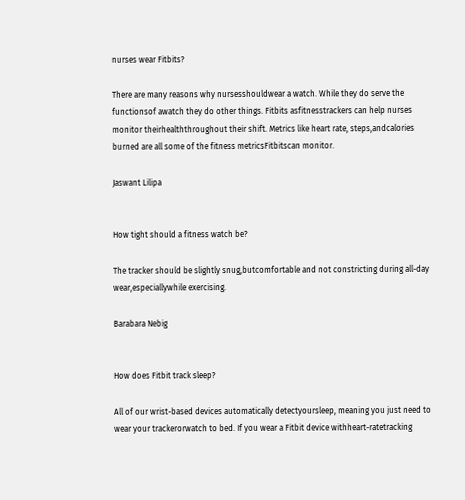nurses wear Fitbits?

There are many reasons why nursesshouldwear a watch. While they do serve the functionsof awatch they do other things. Fitbits asfitnesstrackers can help nurses monitor theirhealththroughout their shift. Metrics like heart rate, steps,andcalories burned are all some of the fitness metricsFitbitscan monitor.

Jaswant Lilipa


How tight should a fitness watch be?

The tracker should be slightly snug,butcomfortable and not constricting during all-day wear,especiallywhile exercising.

Barabara Nebig


How does Fitbit track sleep?

All of our wrist-based devices automatically detectyoursleep, meaning you just need to wear your trackerorwatch to bed. If you wear a Fitbit device withheart-ratetracking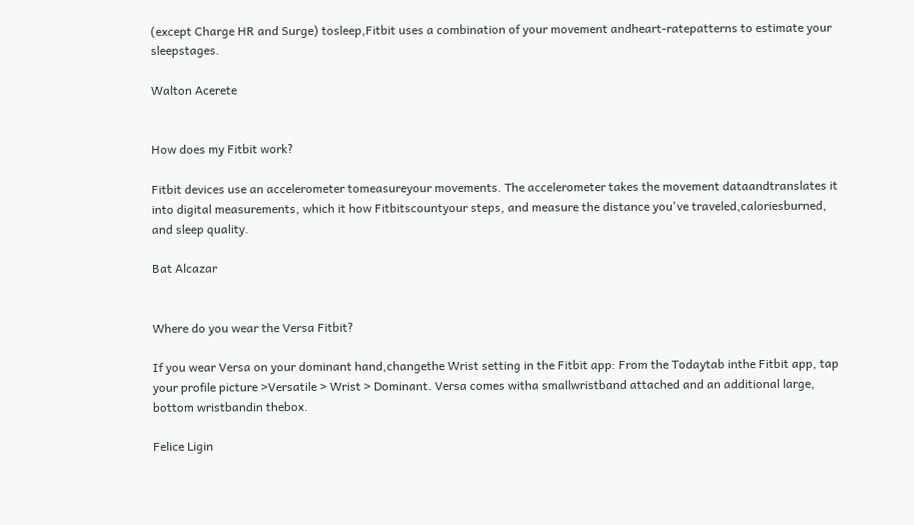(except Charge HR and Surge) tosleep,Fitbit uses a combination of your movement andheart-ratepatterns to estimate your sleepstages.

Walton Acerete


How does my Fitbit work?

Fitbit devices use an accelerometer tomeasureyour movements. The accelerometer takes the movement dataandtranslates it into digital measurements, which it how Fitbitscountyour steps, and measure the distance you've traveled,caloriesburned, and sleep quality.

Bat Alcazar


Where do you wear the Versa Fitbit?

If you wear Versa on your dominant hand,changethe Wrist setting in the Fitbit app: From the Todaytab inthe Fitbit app, tap your profile picture >Versatile > Wrist > Dominant. Versa comes witha smallwristband attached and an additional large, bottom wristbandin thebox.

Felice Ligin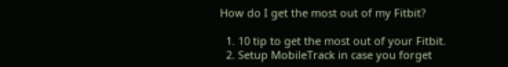How do I get the most out of my Fitbit?

  1. 10 tip to get the most out of your Fitbit.
  2. Setup MobileTrack in case you forget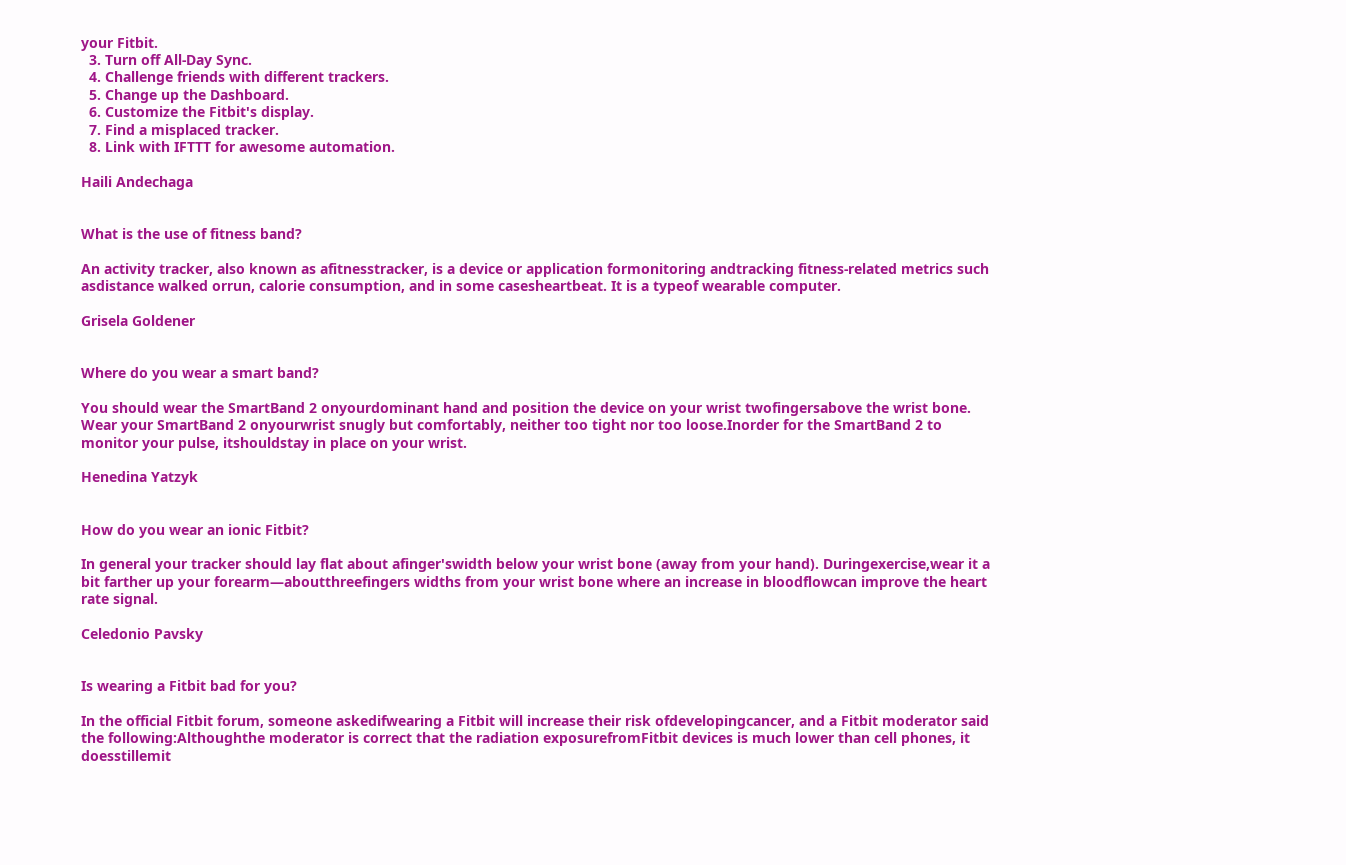your Fitbit.
  3. Turn off All-Day Sync.
  4. Challenge friends with different trackers.
  5. Change up the Dashboard.
  6. Customize the Fitbit's display.
  7. Find a misplaced tracker.
  8. Link with IFTTT for awesome automation.

Haili Andechaga


What is the use of fitness band?

An activity tracker, also known as afitnesstracker, is a device or application formonitoring andtracking fitness-related metrics such asdistance walked orrun, calorie consumption, and in some casesheartbeat. It is a typeof wearable computer.

Grisela Goldener


Where do you wear a smart band?

You should wear the SmartBand 2 onyourdominant hand and position the device on your wrist twofingersabove the wrist bone. Wear your SmartBand 2 onyourwrist snugly but comfortably, neither too tight nor too loose.Inorder for the SmartBand 2 to monitor your pulse, itshouldstay in place on your wrist.

Henedina Yatzyk


How do you wear an ionic Fitbit?

In general your tracker should lay flat about afinger'swidth below your wrist bone (away from your hand). Duringexercise,wear it a bit farther up your forearm—aboutthreefingers widths from your wrist bone where an increase in bloodflowcan improve the heart rate signal.

Celedonio Pavsky


Is wearing a Fitbit bad for you?

In the official Fitbit forum, someone askedifwearing a Fitbit will increase their risk ofdevelopingcancer, and a Fitbit moderator said the following:Althoughthe moderator is correct that the radiation exposurefromFitbit devices is much lower than cell phones, it doesstillemit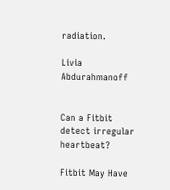radiation.

Livia Abdurahmanoff


Can a Fitbit detect irregular heartbeat?

Fitbit May Have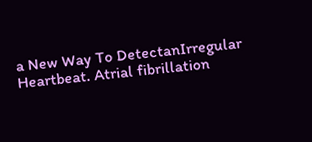a New Way To DetectanIrregular Heartbeat. Atrial fibrillation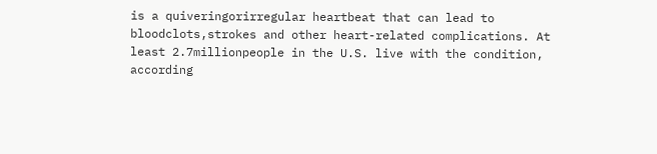is a quiveringorirregular heartbeat that can lead to bloodclots,strokes and other heart-related complications. At least 2.7millionpeople in the U.S. live with the condition, according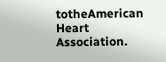totheAmerican Heart Association.